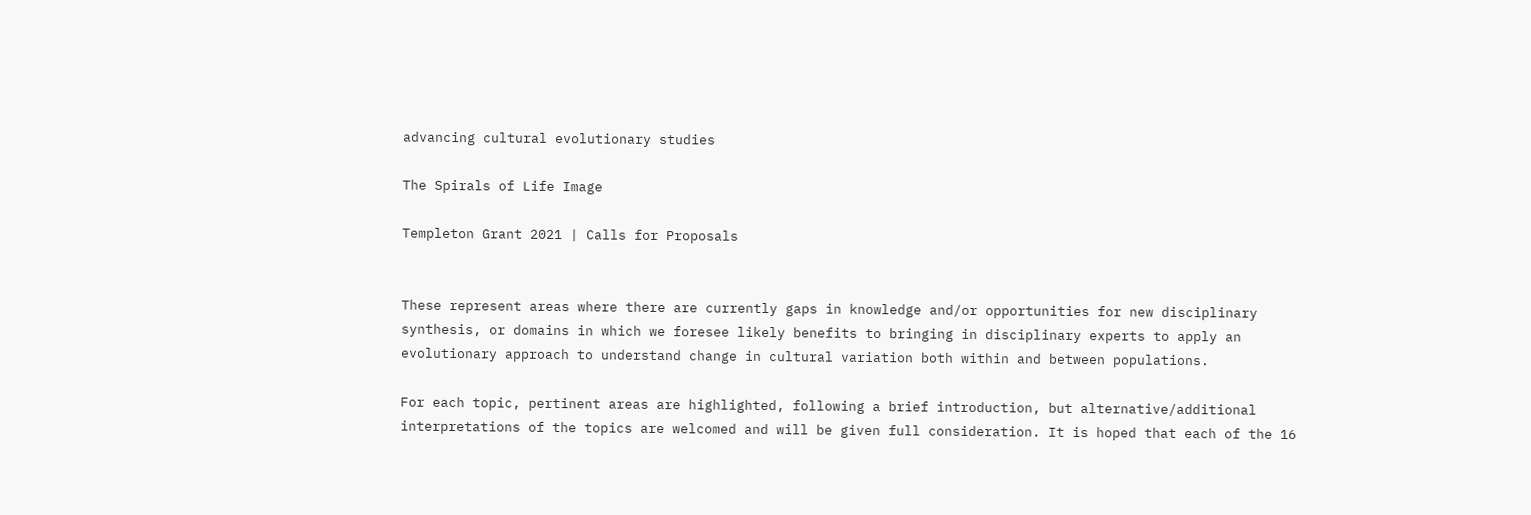advancing cultural evolutionary studies

The Spirals of Life Image

Templeton Grant 2021 | Calls for Proposals


These represent areas where there are currently gaps in knowledge and/or opportunities for new disciplinary synthesis, or domains in which we foresee likely benefits to bringing in disciplinary experts to apply an evolutionary approach to understand change in cultural variation both within and between populations.

For each topic, pertinent areas are highlighted, following a brief introduction, but alternative/additional interpretations of the topics are welcomed and will be given full consideration. It is hoped that each of the 16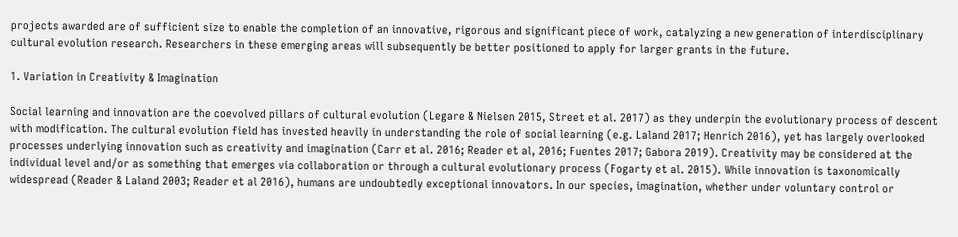projects awarded are of sufficient size to enable the completion of an innovative, rigorous and significant piece of work, catalyzing a new generation of interdisciplinary cultural evolution research. Researchers in these emerging areas will subsequently be better positioned to apply for larger grants in the future.

1. Variation in Creativity & Imagination

Social learning and innovation are the coevolved pillars of cultural evolution (Legare & Nielsen 2015, Street et al. 2017) as they underpin the evolutionary process of descent with modification. The cultural evolution field has invested heavily in understanding the role of social learning (e.g. Laland 2017; Henrich 2016), yet has largely overlooked processes underlying innovation such as creativity and imagination (Carr et al. 2016; Reader et al, 2016; Fuentes 2017; Gabora 2019). Creativity may be considered at the individual level and/or as something that emerges via collaboration or through a cultural evolutionary process (Fogarty et al. 2015). While innovation is taxonomically widespread (Reader & Laland 2003; Reader et al 2016), humans are undoubtedly exceptional innovators. In our species, imagination, whether under voluntary control or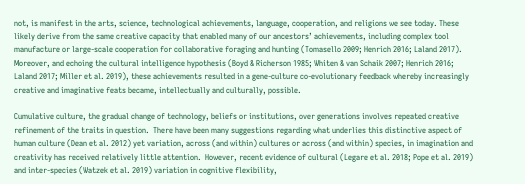not, is manifest in the arts, science, technological achievements, language, cooperation, and religions we see today. These likely derive from the same creative capacity that enabled many of our ancestors’ achievements, including complex tool manufacture or large-scale cooperation for collaborative foraging and hunting (Tomasello 2009; Henrich 2016; Laland 2017). Moreover, and echoing the cultural intelligence hypothesis (Boyd & Richerson 1985; Whiten & van Schaik 2007; Henrich 2016; Laland 2017; Miller et al. 2019), these achievements resulted in a gene-culture co-evolutionary feedback whereby increasingly creative and imaginative feats became, intellectually and culturally, possible.

Cumulative culture, the gradual change of technology, beliefs or institutions, over generations involves repeated creative refinement of the traits in question.  There have been many suggestions regarding what underlies this distinctive aspect of human culture (Dean et al. 2012) yet variation, across (and within) cultures or across (and within) species, in imagination and creativity has received relatively little attention.  However, recent evidence of cultural (Legare et al. 2018; Pope et al. 2019) and inter-species (Watzek et al. 2019) variation in cognitive flexibility,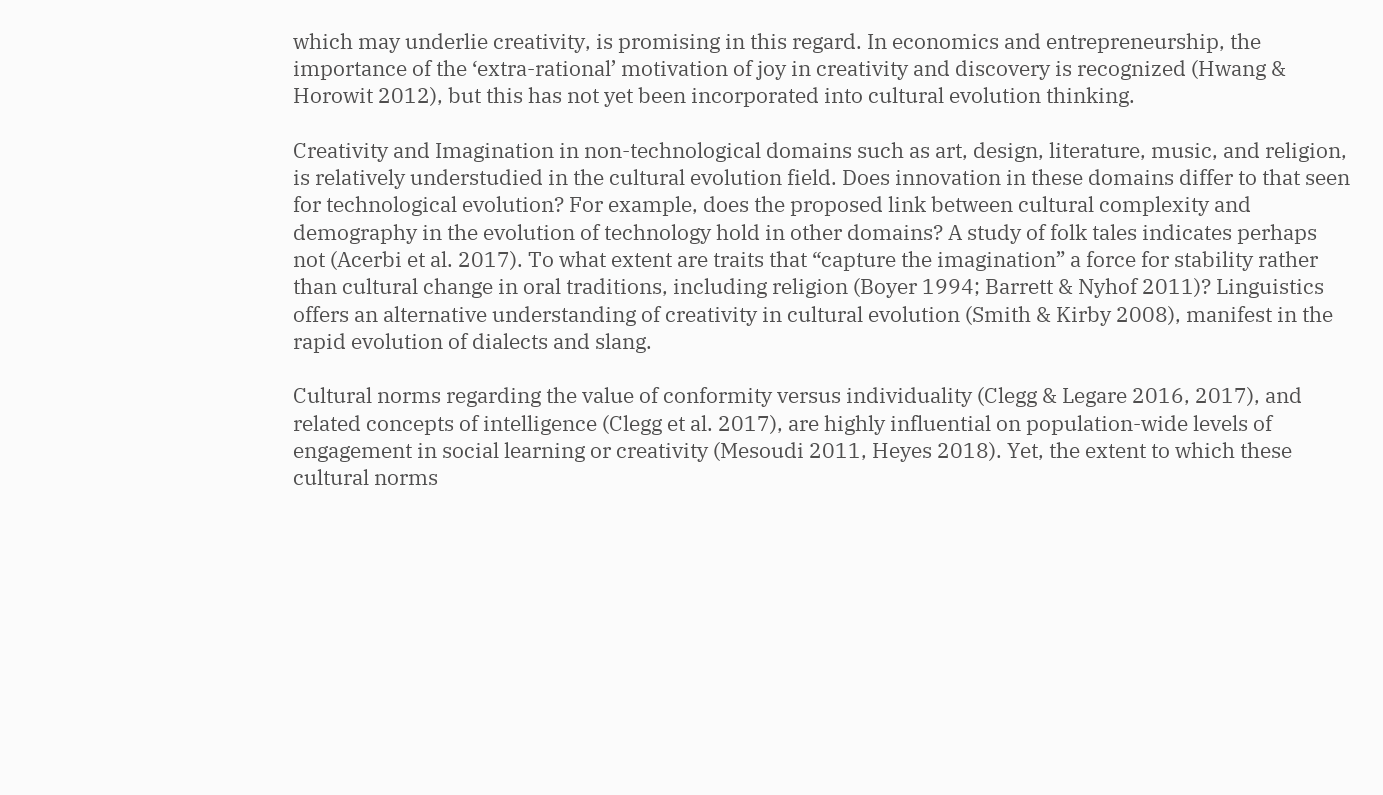which may underlie creativity, is promising in this regard. In economics and entrepreneurship, the importance of the ‘extra-rational’ motivation of joy in creativity and discovery is recognized (Hwang & Horowit 2012), but this has not yet been incorporated into cultural evolution thinking.

Creativity and Imagination in non-technological domains such as art, design, literature, music, and religion, is relatively understudied in the cultural evolution field. Does innovation in these domains differ to that seen for technological evolution? For example, does the proposed link between cultural complexity and demography in the evolution of technology hold in other domains? A study of folk tales indicates perhaps not (Acerbi et al. 2017). To what extent are traits that “capture the imagination” a force for stability rather than cultural change in oral traditions, including religion (Boyer 1994; Barrett & Nyhof 2011)? Linguistics offers an alternative understanding of creativity in cultural evolution (Smith & Kirby 2008), manifest in the rapid evolution of dialects and slang.

Cultural norms regarding the value of conformity versus individuality (Clegg & Legare 2016, 2017), and related concepts of intelligence (Clegg et al. 2017), are highly influential on population-wide levels of engagement in social learning or creativity (Mesoudi 2011, Heyes 2018). Yet, the extent to which these cultural norms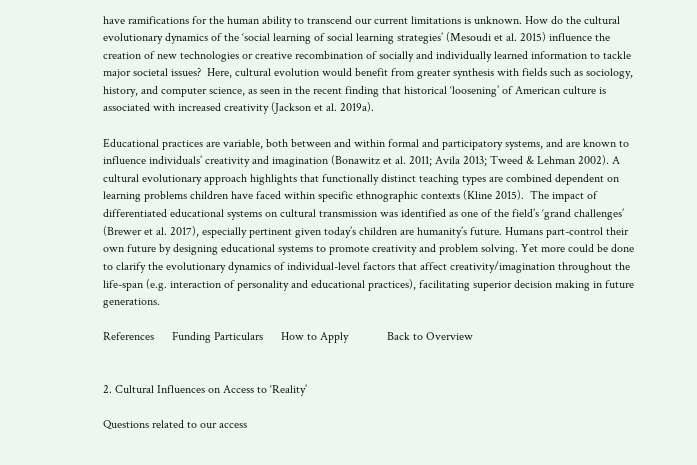have ramifications for the human ability to transcend our current limitations is unknown. How do the cultural evolutionary dynamics of the ‘social learning of social learning strategies’ (Mesoudi et al. 2015) influence the creation of new technologies or creative recombination of socially and individually learned information to tackle major societal issues?  Here, cultural evolution would benefit from greater synthesis with fields such as sociology, history, and computer science, as seen in the recent finding that historical ‘loosening’ of American culture is associated with increased creativity (Jackson et al. 2019a).

Educational practices are variable, both between and within formal and participatory systems, and are known to influence individuals’ creativity and imagination (Bonawitz et al. 2011; Avila 2013; Tweed & Lehman 2002). A cultural evolutionary approach highlights that functionally distinct teaching types are combined dependent on learning problems children have faced within specific ethnographic contexts (Kline 2015).  The impact of differentiated educational systems on cultural transmission was identified as one of the field’s ‘grand challenges’ (Brewer et al. 2017), especially pertinent given today’s children are humanity’s future. Humans part-control their own future by designing educational systems to promote creativity and problem solving. Yet more could be done to clarify the evolutionary dynamics of individual-level factors that affect creativity/imagination throughout the life-span (e.g. interaction of personality and educational practices), facilitating superior decision making in future generations.

References      Funding Particulars      How to Apply             Back to Overview


2. Cultural Influences on Access to ‘Reality’

Questions related to our access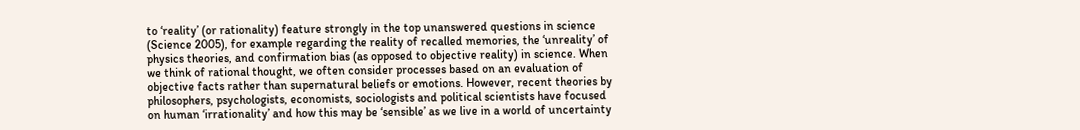to ‘reality’ (or rationality) feature strongly in the top unanswered questions in science (Science 2005), for example regarding the reality of recalled memories, the ‘unreality’ of physics theories, and confirmation bias (as opposed to objective reality) in science. When we think of rational thought, we often consider processes based on an evaluation of objective facts rather than supernatural beliefs or emotions. However, recent theories by philosophers, psychologists, economists, sociologists and political scientists have focused on human ‘irrationality’ and how this may be ‘sensible’ as we live in a world of uncertainty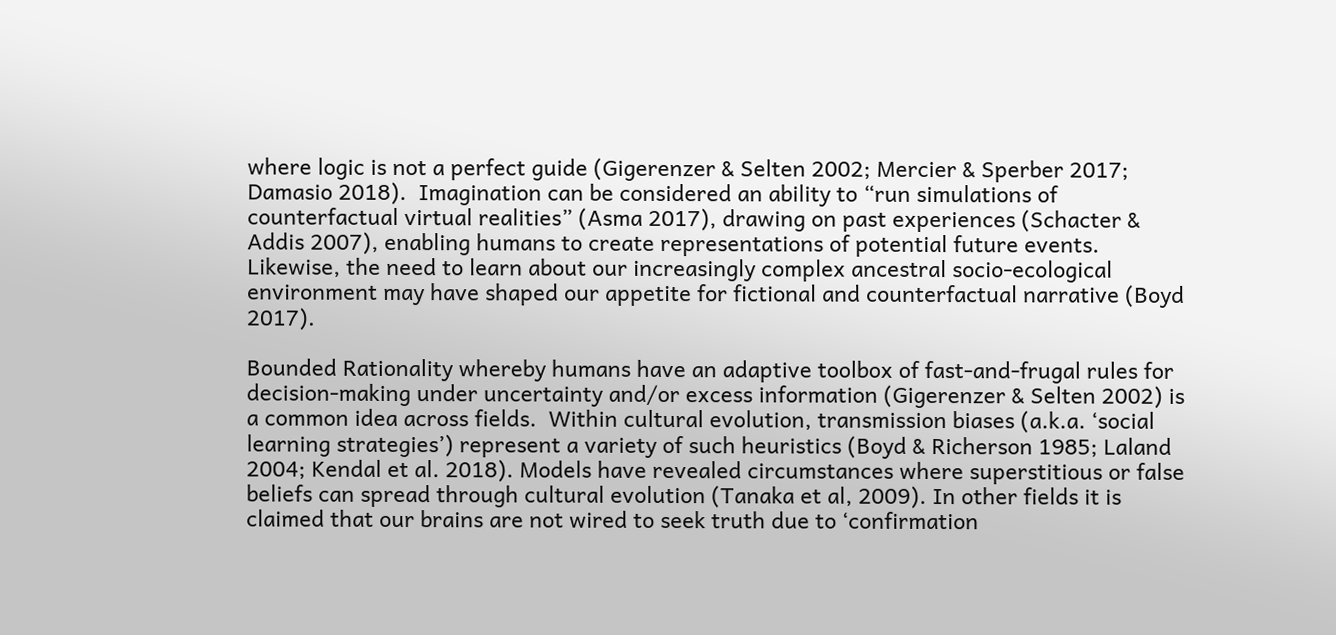where logic is not a perfect guide (Gigerenzer & Selten 2002; Mercier & Sperber 2017; Damasio 2018).  Imagination can be considered an ability to “run simulations of counterfactual virtual realities” (Asma 2017), drawing on past experiences (Schacter & Addis 2007), enabling humans to create representations of potential future events. Likewise, the need to learn about our increasingly complex ancestral socio-ecological environment may have shaped our appetite for fictional and counterfactual narrative (Boyd 2017).

Bounded Rationality whereby humans have an adaptive toolbox of fast-and-frugal rules for decision-making under uncertainty and/or excess information (Gigerenzer & Selten 2002) is a common idea across fields.  Within cultural evolution, transmission biases (a.k.a. ‘social learning strategies’) represent a variety of such heuristics (Boyd & Richerson 1985; Laland 2004; Kendal et al. 2018). Models have revealed circumstances where superstitious or false beliefs can spread through cultural evolution (Tanaka et al, 2009). In other fields it is claimed that our brains are not wired to seek truth due to ‘confirmation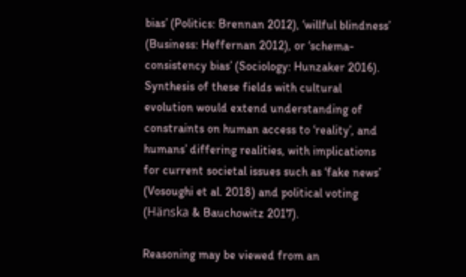bias’ (Politics: Brennan 2012), ‘willful blindness’ (Business: Heffernan 2012), or ‘schema-consistency bias’ (Sociology: Hunzaker 2016).  Synthesis of these fields with cultural evolution would extend understanding of constraints on human access to ‘reality’, and humans’ differing realities, with implications for current societal issues such as ‘fake news’ (Vosoughi et al. 2018) and political voting (Hänska & Bauchowitz 2017).

Reasoning may be viewed from an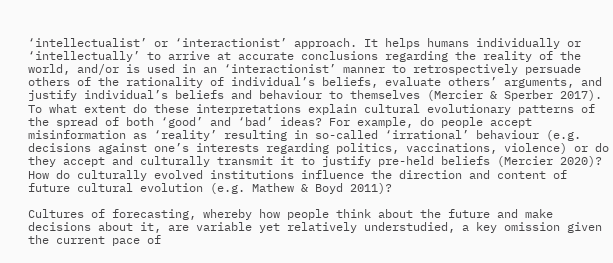‘intellectualist’ or ‘interactionist’ approach. It helps humans individually or ‘intellectually’ to arrive at accurate conclusions regarding the reality of the world, and/or is used in an ‘interactionist’ manner to retrospectively persuade others of the rationality of individual’s beliefs, evaluate others’ arguments, and justify individual’s beliefs and behaviour to themselves (Mercier & Sperber 2017). To what extent do these interpretations explain cultural evolutionary patterns of the spread of both ‘good’ and ‘bad’ ideas? For example, do people accept misinformation as ‘reality’ resulting in so-called ‘irrational’ behaviour (e.g. decisions against one’s interests regarding politics, vaccinations, violence) or do they accept and culturally transmit it to justify pre-held beliefs (Mercier 2020)? How do culturally evolved institutions influence the direction and content of future cultural evolution (e.g. Mathew & Boyd 2011)?

Cultures of forecasting, whereby how people think about the future and make decisions about it, are variable yet relatively understudied, a key omission given the current pace of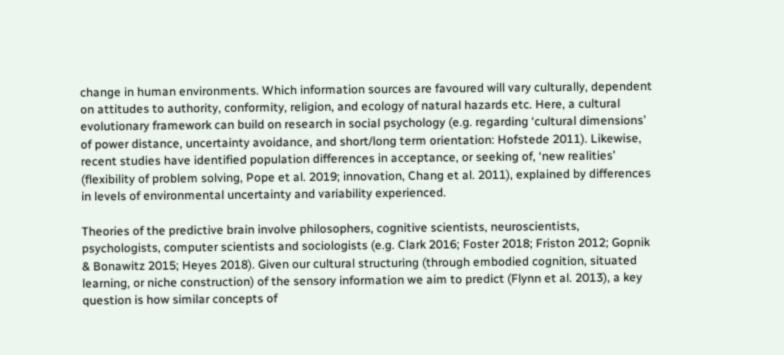change in human environments. Which information sources are favoured will vary culturally, dependent on attitudes to authority, conformity, religion, and ecology of natural hazards etc. Here, a cultural evolutionary framework can build on research in social psychology (e.g. regarding ‘cultural dimensions’ of power distance, uncertainty avoidance, and short/long term orientation: Hofstede 2011). Likewise, recent studies have identified population differences in acceptance, or seeking of, ‘new realities’ (flexibility of problem solving, Pope et al. 2019; innovation, Chang et al. 2011), explained by differences in levels of environmental uncertainty and variability experienced.

Theories of the predictive brain involve philosophers, cognitive scientists, neuroscientists, psychologists, computer scientists and sociologists (e.g. Clark 2016; Foster 2018; Friston 2012; Gopnik & Bonawitz 2015; Heyes 2018). Given our cultural structuring (through embodied cognition, situated learning, or niche construction) of the sensory information we aim to predict (Flynn et al. 2013), a key question is how similar concepts of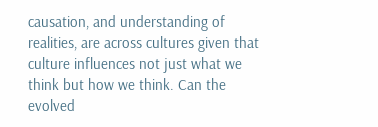causation, and understanding of realities, are across cultures given that culture influences not just what we think but how we think. Can the evolved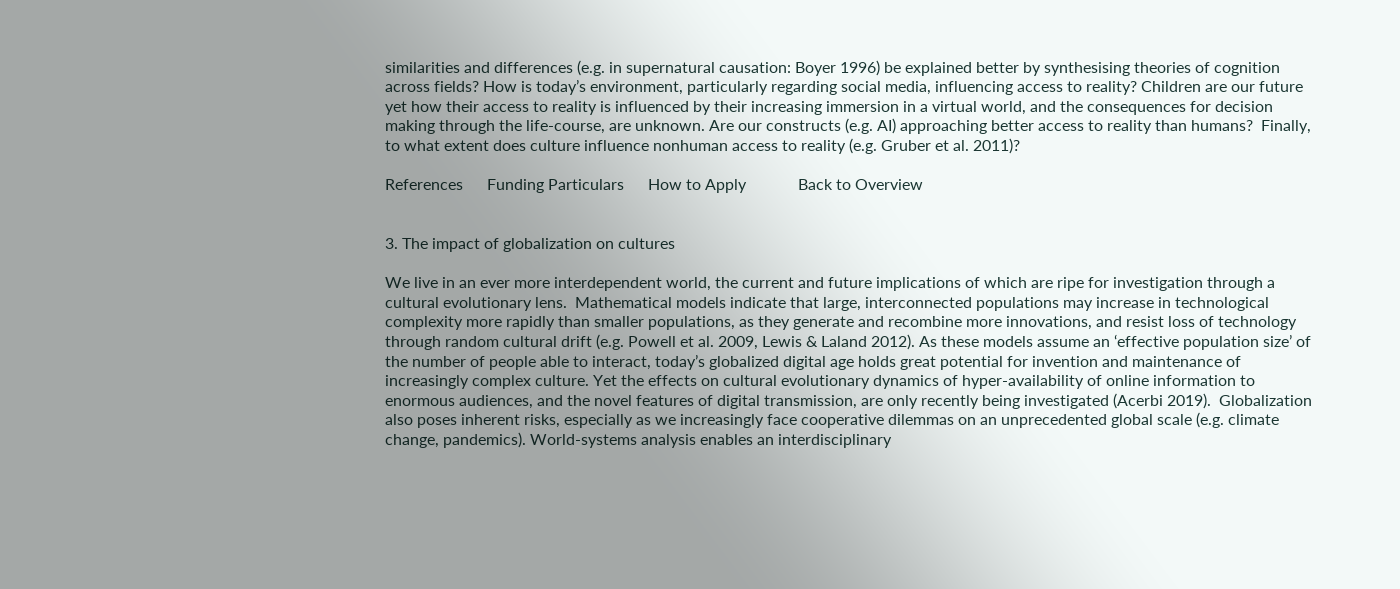similarities and differences (e.g. in supernatural causation: Boyer 1996) be explained better by synthesising theories of cognition across fields? How is today’s environment, particularly regarding social media, influencing access to reality? Children are our future yet how their access to reality is influenced by their increasing immersion in a virtual world, and the consequences for decision making through the life-course, are unknown. Are our constructs (e.g. AI) approaching better access to reality than humans?  Finally, to what extent does culture influence nonhuman access to reality (e.g. Gruber et al. 2011)?

References      Funding Particulars      How to Apply             Back to Overview


3. The impact of globalization on cultures

We live in an ever more interdependent world, the current and future implications of which are ripe for investigation through a cultural evolutionary lens.  Mathematical models indicate that large, interconnected populations may increase in technological complexity more rapidly than smaller populations, as they generate and recombine more innovations, and resist loss of technology through random cultural drift (e.g. Powell et al. 2009, Lewis & Laland 2012). As these models assume an ‘effective population size’ of the number of people able to interact, today’s globalized digital age holds great potential for invention and maintenance of increasingly complex culture. Yet the effects on cultural evolutionary dynamics of hyper-availability of online information to enormous audiences, and the novel features of digital transmission, are only recently being investigated (Acerbi 2019).  Globalization also poses inherent risks, especially as we increasingly face cooperative dilemmas on an unprecedented global scale (e.g. climate change, pandemics). World-systems analysis enables an interdisciplinary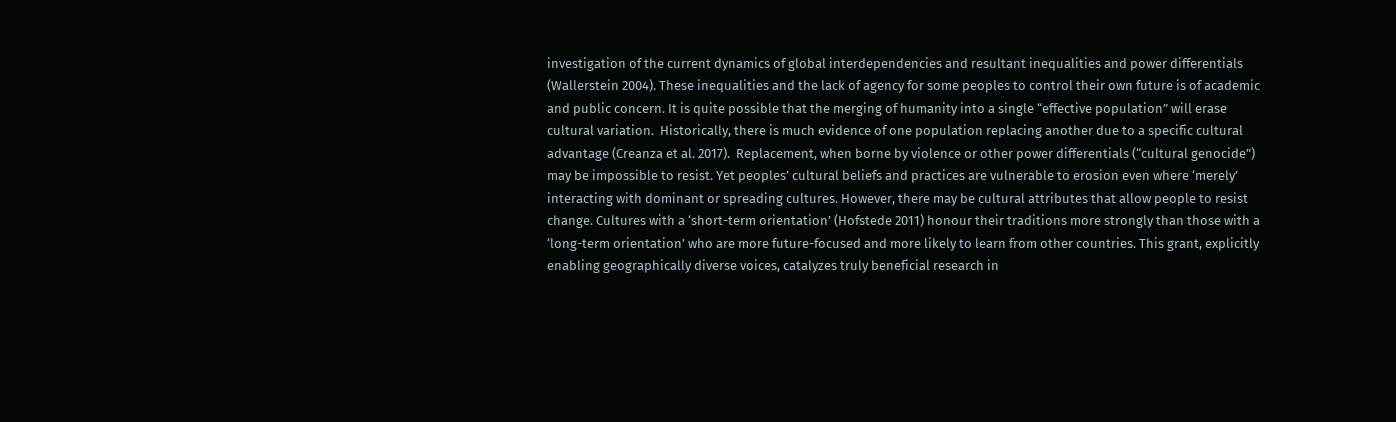investigation of the current dynamics of global interdependencies and resultant inequalities and power differentials (Wallerstein 2004). These inequalities and the lack of agency for some peoples to control their own future is of academic and public concern. It is quite possible that the merging of humanity into a single “effective population” will erase cultural variation.  Historically, there is much evidence of one population replacing another due to a specific cultural advantage (Creanza et al. 2017).  Replacement, when borne by violence or other power differentials (“cultural genocide”) may be impossible to resist. Yet peoples’ cultural beliefs and practices are vulnerable to erosion even where ‘merely’ interacting with dominant or spreading cultures. However, there may be cultural attributes that allow people to resist change. Cultures with a ‘short-term orientation’ (Hofstede 2011) honour their traditions more strongly than those with a ‘long-term orientation’ who are more future-focused and more likely to learn from other countries. This grant, explicitly enabling geographically diverse voices, catalyzes truly beneficial research in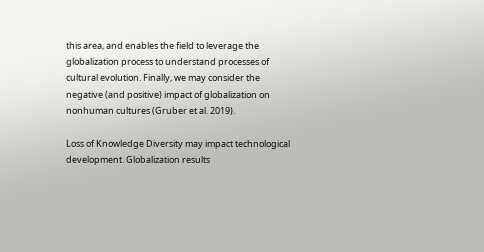this area, and enables the field to leverage the globalization process to understand processes of cultural evolution. Finally, we may consider the negative (and positive) impact of globalization on nonhuman cultures (Gruber et al. 2019).

Loss of Knowledge Diversity may impact technological development. Globalization results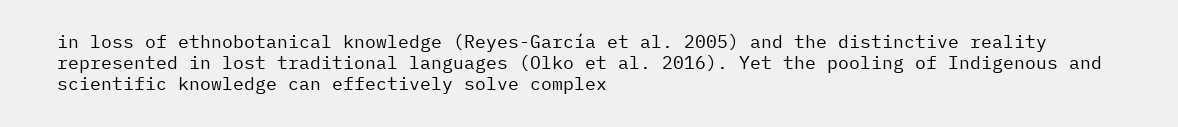in loss of ethnobotanical knowledge (Reyes-García et al. 2005) and the distinctive reality represented in lost traditional languages (Olko et al. 2016). Yet the pooling of Indigenous and scientific knowledge can effectively solve complex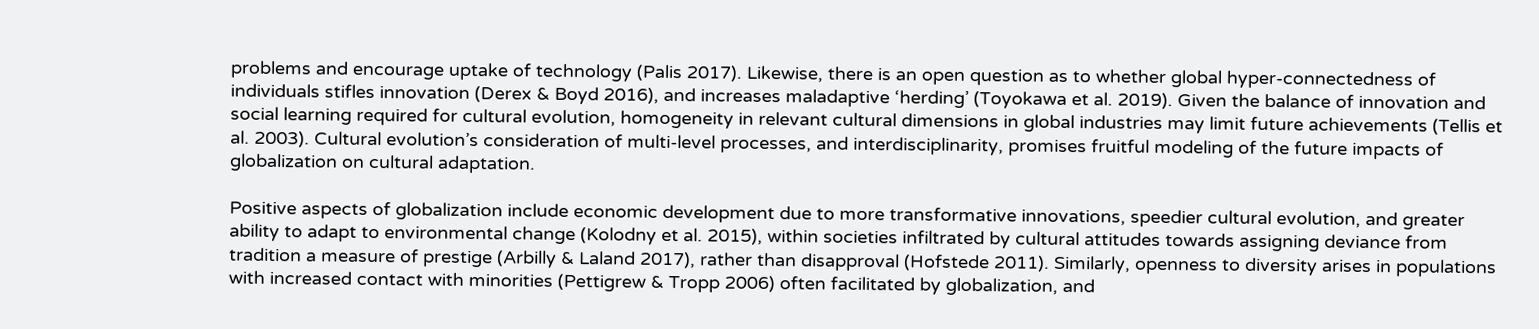problems and encourage uptake of technology (Palis 2017). Likewise, there is an open question as to whether global hyper-connectedness of individuals stifles innovation (Derex & Boyd 2016), and increases maladaptive ‘herding’ (Toyokawa et al. 2019). Given the balance of innovation and social learning required for cultural evolution, homogeneity in relevant cultural dimensions in global industries may limit future achievements (Tellis et al. 2003). Cultural evolution’s consideration of multi-level processes, and interdisciplinarity, promises fruitful modeling of the future impacts of globalization on cultural adaptation.

Positive aspects of globalization include economic development due to more transformative innovations, speedier cultural evolution, and greater ability to adapt to environmental change (Kolodny et al. 2015), within societies infiltrated by cultural attitudes towards assigning deviance from tradition a measure of prestige (Arbilly & Laland 2017), rather than disapproval (Hofstede 2011). Similarly, openness to diversity arises in populations with increased contact with minorities (Pettigrew & Tropp 2006) often facilitated by globalization, and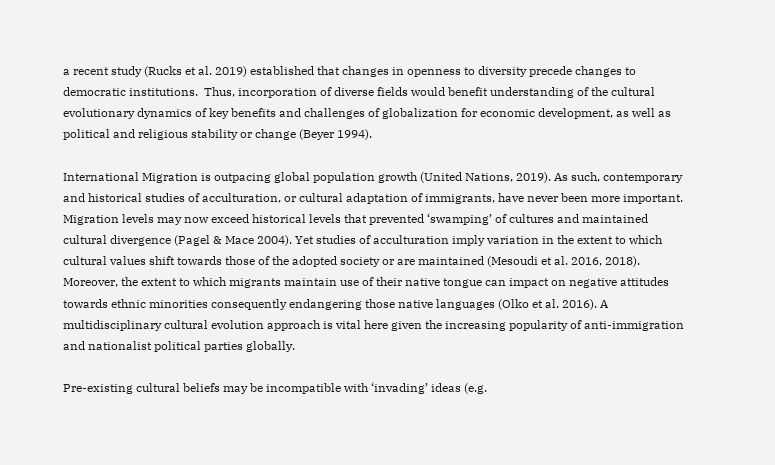a recent study (Rucks et al. 2019) established that changes in openness to diversity precede changes to democratic institutions.  Thus, incorporation of diverse fields would benefit understanding of the cultural evolutionary dynamics of key benefits and challenges of globalization for economic development, as well as political and religious stability or change (Beyer 1994).

International Migration is outpacing global population growth (United Nations, 2019). As such, contemporary and historical studies of acculturation, or cultural adaptation of immigrants, have never been more important. Migration levels may now exceed historical levels that prevented ‘swamping’ of cultures and maintained cultural divergence (Pagel & Mace 2004). Yet studies of acculturation imply variation in the extent to which cultural values shift towards those of the adopted society or are maintained (Mesoudi et al. 2016, 2018).  Moreover, the extent to which migrants maintain use of their native tongue can impact on negative attitudes towards ethnic minorities consequently endangering those native languages (Olko et al. 2016). A multidisciplinary cultural evolution approach is vital here given the increasing popularity of anti-immigration and nationalist political parties globally.

Pre-existing cultural beliefs may be incompatible with ‘invading’ ideas (e.g.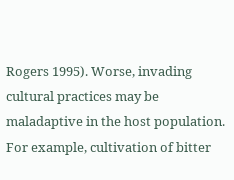Rogers 1995). Worse, invading cultural practices may be maladaptive in the host population. For example, cultivation of bitter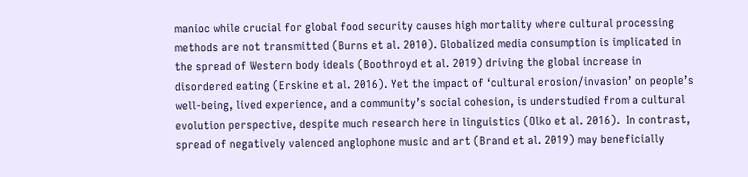manioc while crucial for global food security causes high mortality where cultural processing methods are not transmitted (Burns et al. 2010). Globalized media consumption is implicated in the spread of Western body ideals (Boothroyd et al. 2019) driving the global increase in disordered eating (Erskine et al. 2016). Yet the impact of ‘cultural erosion/invasion’ on people’s well-being, lived experience, and a community’s social cohesion, is understudied from a cultural evolution perspective, despite much research here in linguistics (Olko et al. 2016).  In contrast, spread of negatively valenced anglophone music and art (Brand et al. 2019) may beneficially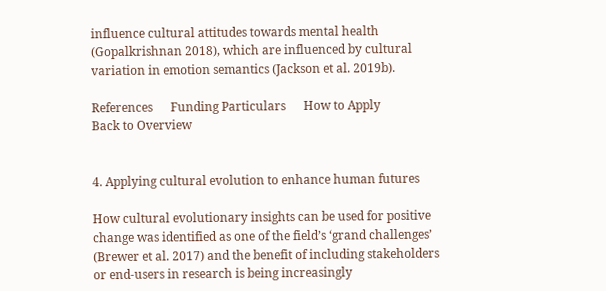influence cultural attitudes towards mental health (Gopalkrishnan 2018), which are influenced by cultural variation in emotion semantics (Jackson et al. 2019b).

References      Funding Particulars      How to Apply             Back to Overview


4. Applying cultural evolution to enhance human futures

How cultural evolutionary insights can be used for positive change was identified as one of the field’s ‘grand challenges’ (Brewer et al. 2017) and the benefit of including stakeholders or end-users in research is being increasingly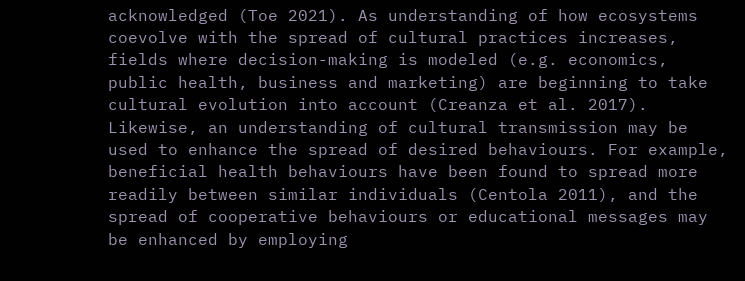acknowledged (Toe 2021). As understanding of how ecosystems coevolve with the spread of cultural practices increases, fields where decision-making is modeled (e.g. economics, public health, business and marketing) are beginning to take cultural evolution into account (Creanza et al. 2017). Likewise, an understanding of cultural transmission may be used to enhance the spread of desired behaviours. For example, beneficial health behaviours have been found to spread more readily between similar individuals (Centola 2011), and the spread of cooperative behaviours or educational messages may be enhanced by employing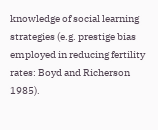knowledge of social learning strategies (e.g. prestige bias employed in reducing fertility rates: Boyd and Richerson 1985).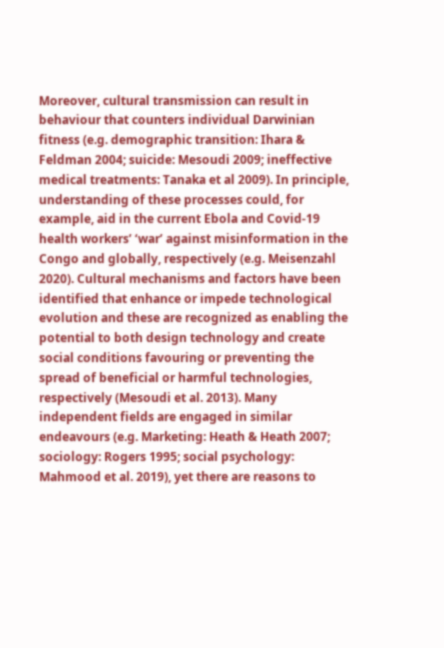Moreover, cultural transmission can result in behaviour that counters individual Darwinian fitness (e.g. demographic transition: Ihara & Feldman 2004; suicide: Mesoudi 2009; ineffective medical treatments: Tanaka et al 2009). In principle, understanding of these processes could, for example, aid in the current Ebola and Covid-19 health workers’ ‘war’ against misinformation in the Congo and globally, respectively (e.g. Meisenzahl 2020). Cultural mechanisms and factors have been identified that enhance or impede technological evolution and these are recognized as enabling the potential to both design technology and create social conditions favouring or preventing the spread of beneficial or harmful technologies, respectively (Mesoudi et al. 2013). Many independent fields are engaged in similar endeavours (e.g. Marketing: Heath & Heath 2007; sociology: Rogers 1995; social psychology: Mahmood et al. 2019), yet there are reasons to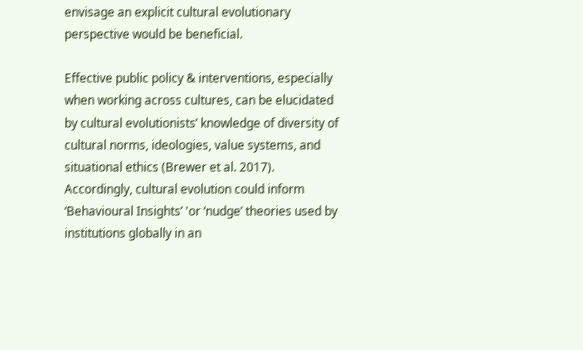envisage an explicit cultural evolutionary perspective would be beneficial.

Effective public policy & interventions, especially when working across cultures, can be elucidated by cultural evolutionists’ knowledge of diversity of cultural norms, ideologies, value systems, and situational ethics (Brewer et al. 2017). Accordingly, cultural evolution could inform ‘Behavioural Insights’ 'or ‘nudge’ theories used by institutions globally in an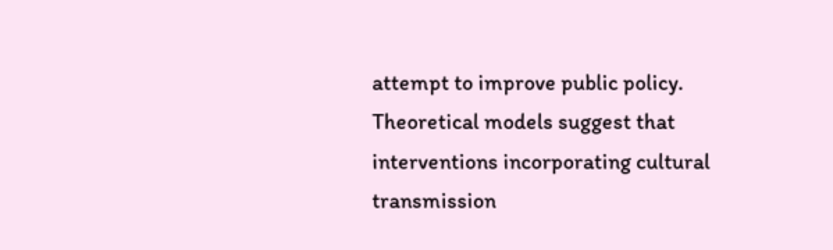attempt to improve public policy. Theoretical models suggest that interventions incorporating cultural transmission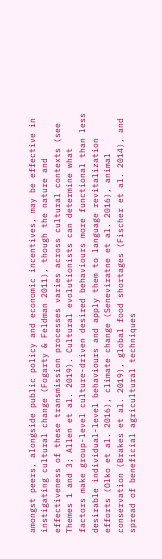amongst peers, alongside public policy and economic incentives, may be effective in instigating cultural change (Fogarty & Feldman 2011), though the nature and effectiveness of these transmission processes varies across cultural contexts (see Themes 1 and 3; Allen et al. 2019). Cultural evolutionists can determine what factors make group-level culture-driven desired behaviours more functional than less desirable individual-level behaviours and apply them to language revitalization efforts (Olko et al. 2016), climate change (Seneviratne et al. 2016), animal conservation (Brakes et al. 2019), global food shortages (Fischer et al. 2014), and spread of beneficial agricultural techniques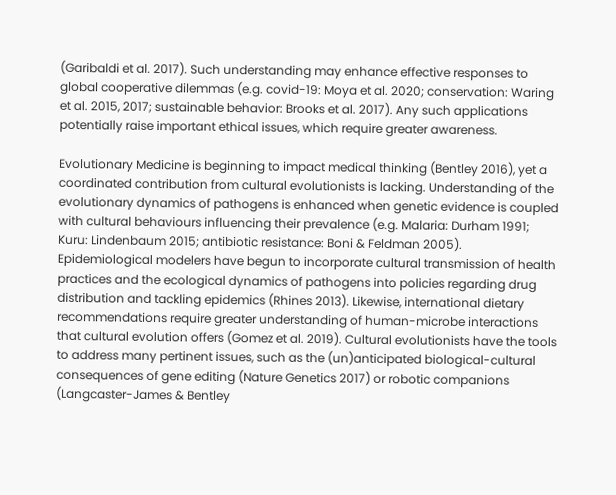(Garibaldi et al. 2017). Such understanding may enhance effective responses to global cooperative dilemmas (e.g. covid-19: Moya et al. 2020; conservation: Waring et al. 2015, 2017; sustainable behavior: Brooks et al. 2017). Any such applications potentially raise important ethical issues, which require greater awareness.

Evolutionary Medicine is beginning to impact medical thinking (Bentley 2016), yet a coordinated contribution from cultural evolutionists is lacking. Understanding of the evolutionary dynamics of pathogens is enhanced when genetic evidence is coupled with cultural behaviours influencing their prevalence (e.g. Malaria: Durham 1991; Kuru: Lindenbaum 2015; antibiotic resistance: Boni & Feldman 2005). Epidemiological modelers have begun to incorporate cultural transmission of health practices and the ecological dynamics of pathogens into policies regarding drug distribution and tackling epidemics (Rhines 2013). Likewise, international dietary recommendations require greater understanding of human-microbe interactions that cultural evolution offers (Gomez et al. 2019). Cultural evolutionists have the tools to address many pertinent issues, such as the (un)anticipated biological-cultural consequences of gene editing (Nature Genetics 2017) or robotic companions (Langcaster-James & Bentley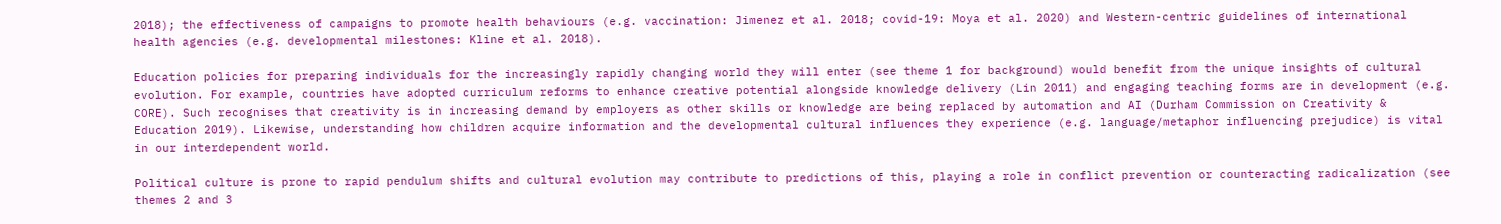2018); the effectiveness of campaigns to promote health behaviours (e.g. vaccination: Jimenez et al. 2018; covid-19: Moya et al. 2020) and Western-centric guidelines of international health agencies (e.g. developmental milestones: Kline et al. 2018).

Education policies for preparing individuals for the increasingly rapidly changing world they will enter (see theme 1 for background) would benefit from the unique insights of cultural evolution. For example, countries have adopted curriculum reforms to enhance creative potential alongside knowledge delivery (Lin 2011) and engaging teaching forms are in development (e.g. CORE). Such recognises that creativity is in increasing demand by employers as other skills or knowledge are being replaced by automation and AI (Durham Commission on Creativity & Education 2019). Likewise, understanding how children acquire information and the developmental cultural influences they experience (e.g. language/metaphor influencing prejudice) is vital in our interdependent world.

Political culture is prone to rapid pendulum shifts and cultural evolution may contribute to predictions of this, playing a role in conflict prevention or counteracting radicalization (see themes 2 and 3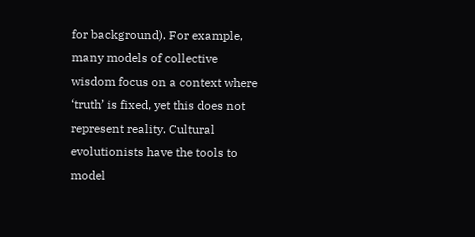for background). For example, many models of collective wisdom focus on a context where ‘truth’ is fixed, yet this does not represent reality. Cultural evolutionists have the tools to model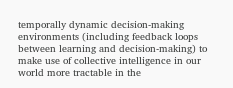temporally dynamic decision-making environments (including feedback loops between learning and decision-making) to make use of collective intelligence in our world more tractable in the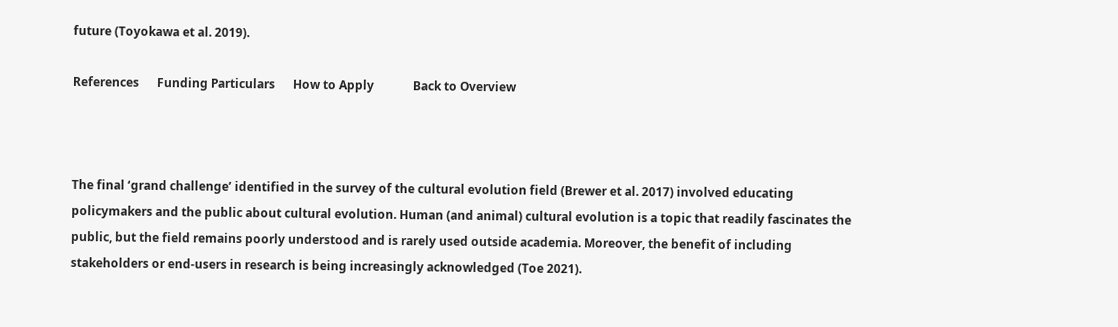future (Toyokawa et al. 2019).

References      Funding Particulars      How to Apply             Back to Overview



The final ‘grand challenge’ identified in the survey of the cultural evolution field (Brewer et al. 2017) involved educating policymakers and the public about cultural evolution. Human (and animal) cultural evolution is a topic that readily fascinates the public, but the field remains poorly understood and is rarely used outside academia. Moreover, the benefit of including stakeholders or end-users in research is being increasingly acknowledged (Toe 2021).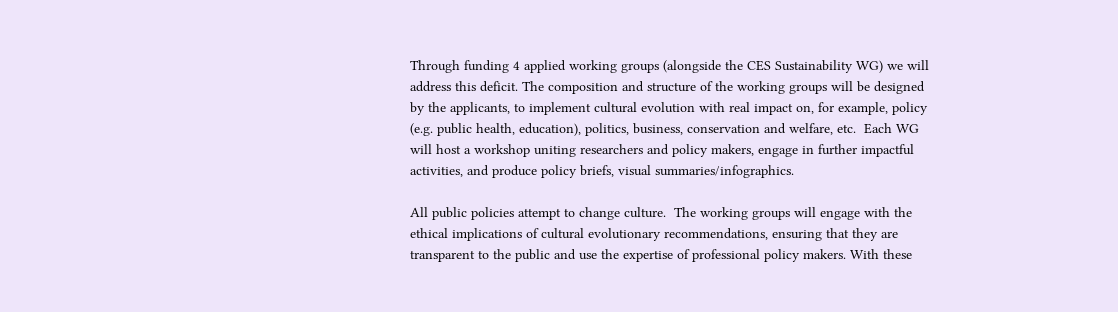Through funding 4 applied working groups (alongside the CES Sustainability WG) we will address this deficit. The composition and structure of the working groups will be designed by the applicants, to implement cultural evolution with real impact on, for example, policy (e.g. public health, education), politics, business, conservation and welfare, etc.  Each WG will host a workshop uniting researchers and policy makers, engage in further impactful activities, and produce policy briefs, visual summaries/infographics.

All public policies attempt to change culture.  The working groups will engage with the ethical implications of cultural evolutionary recommendations, ensuring that they are transparent to the public and use the expertise of professional policy makers. With these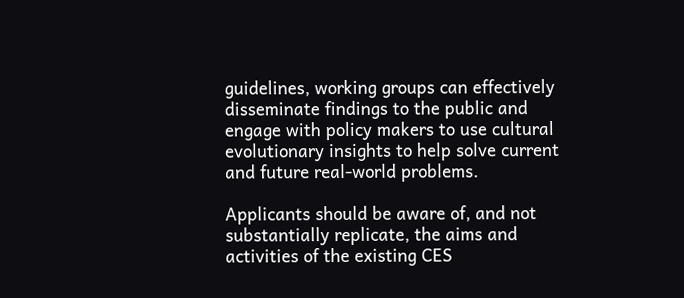guidelines, working groups can effectively disseminate findings to the public and engage with policy makers to use cultural evolutionary insights to help solve current and future real-world problems.

Applicants should be aware of, and not substantially replicate, the aims and activities of the existing CES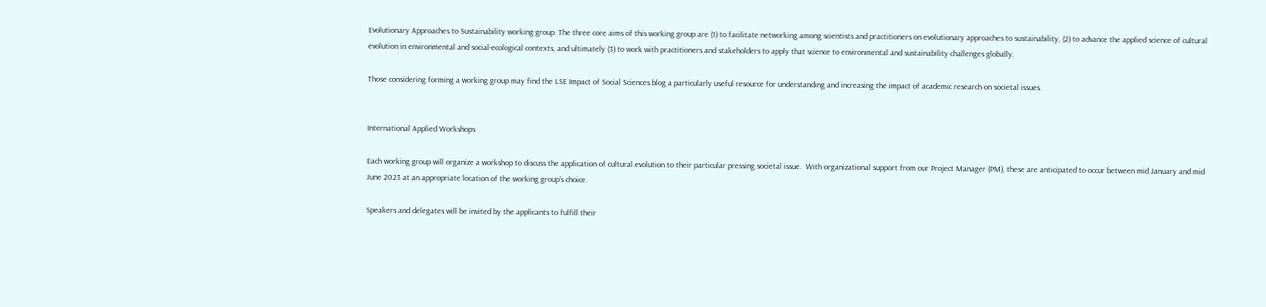Evolutionary Approaches to Sustainability working group. The three core aims of this working group are (1) to facilitate networking among scientists and practitioners on evolutionary approaches to sustainability, (2) to advance the applied science of cultural evolution in environmental and social-ecological contexts, and ultimately (3) to work with practitioners and stakeholders to apply that science to environmental and sustainability challenges globally.

Those considering forming a working group may find the LSE Impact of Social Sciences blog a particularly useful resource for understanding and increasing the impact of academic research on societal issues.


International Applied Workshops

Each working group will organize a workshop to discuss the application of cultural evolution to their particular pressing societal issue.  With organizational support from our Project Manager (PM), these are anticipated to occur between mid January and mid June 2023 at an appropriate location of the working group’s choice.

Speakers and delegates will be invited by the applicants to fulfill their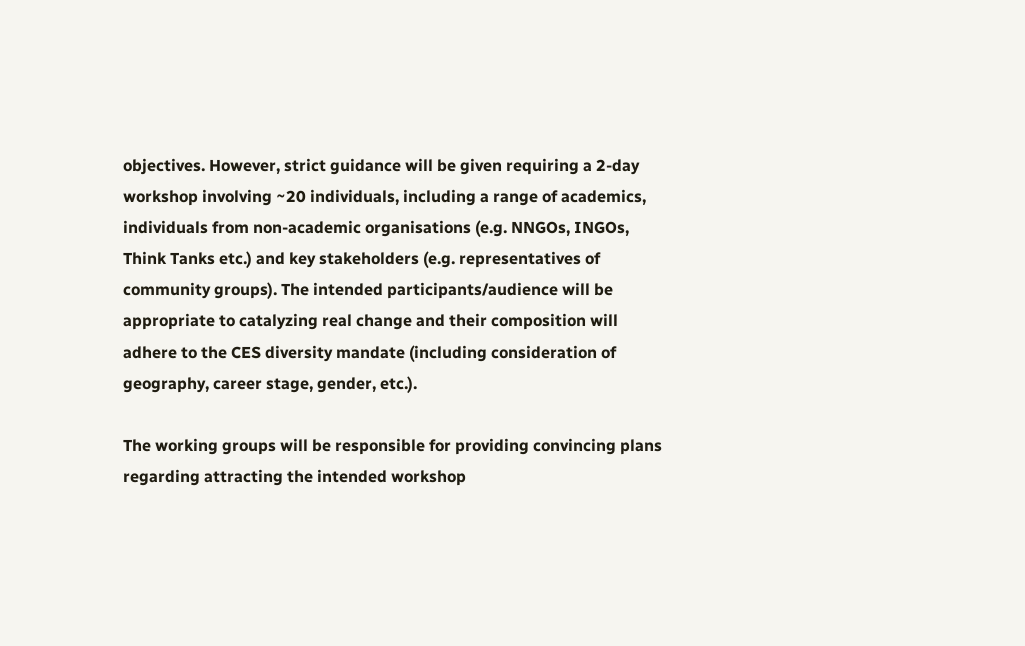objectives. However, strict guidance will be given requiring a 2-day workshop involving ~20 individuals, including a range of academics, individuals from non-academic organisations (e.g. NNGOs, INGOs, Think Tanks etc.) and key stakeholders (e.g. representatives of community groups). The intended participants/audience will be appropriate to catalyzing real change and their composition will adhere to the CES diversity mandate (including consideration of geography, career stage, gender, etc.).

The working groups will be responsible for providing convincing plans regarding attracting the intended workshop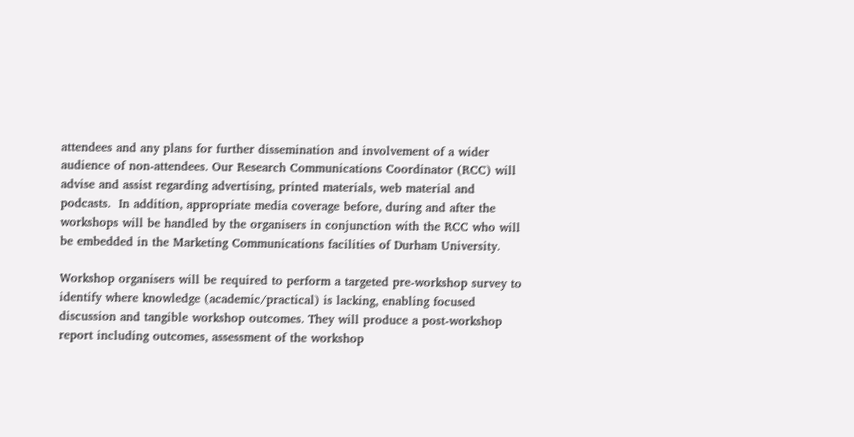attendees and any plans for further dissemination and involvement of a wider audience of non-attendees. Our Research Communications Coordinator (RCC) will advise and assist regarding advertising, printed materials, web material and podcasts.  In addition, appropriate media coverage before, during and after the workshops will be handled by the organisers in conjunction with the RCC who will be embedded in the Marketing Communications facilities of Durham University.

Workshop organisers will be required to perform a targeted pre-workshop survey to identify where knowledge (academic/practical) is lacking, enabling focused discussion and tangible workshop outcomes. They will produce a post-workshop report including outcomes, assessment of the workshop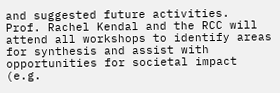and suggested future activities.  Prof. Rachel Kendal and the RCC will attend all workshops to identify areas for synthesis and assist with opportunities for societal impact (e.g.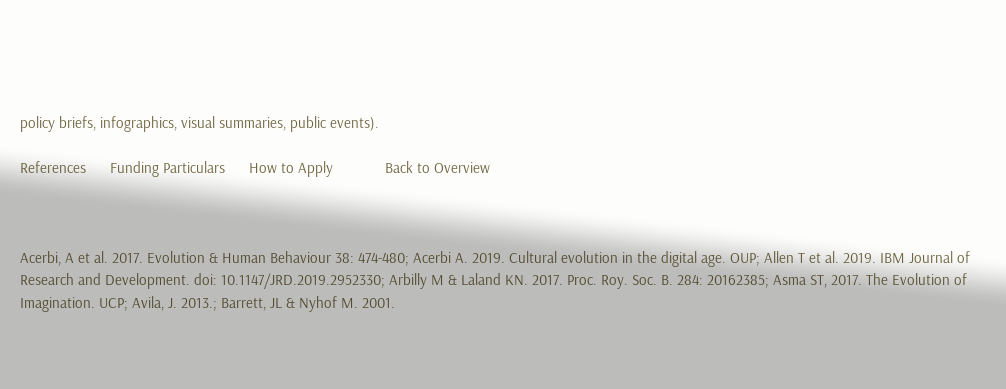policy briefs, infographics, visual summaries, public events).

References      Funding Particulars      How to Apply             Back to Overview



Acerbi, A et al. 2017. Evolution & Human Behaviour 38: 474-480; Acerbi A. 2019. Cultural evolution in the digital age. OUP; Allen T et al. 2019. IBM Journal of Research and Development. doi: 10.1147/JRD.2019.2952330; Arbilly M & Laland KN. 2017. Proc. Roy. Soc. B. 284: 20162385; Asma ST, 2017. The Evolution of Imagination. UCP; Avila, J. 2013.; Barrett, JL & Nyhof M. 2001.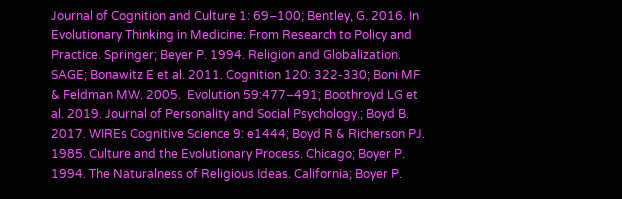Journal of Cognition and Culture 1: 69–100; Bentley, G. 2016. In Evolutionary Thinking in Medicine: From Research to Policy and Practice. Springer; Beyer P. 1994. Religion and Globalization. SAGE; Bonawitz E et al. 2011. Cognition 120: 322-330; Boni MF & Feldman MW. 2005.  Evolution 59:477–491; Boothroyd LG et al. 2019. Journal of Personality and Social Psychology.; Boyd B. 2017. WIREs Cognitive Science 9: e1444; Boyd R & Richerson PJ. 1985. Culture and the Evolutionary Process. Chicago; Boyer P. 1994. The Naturalness of Religious Ideas. California; Boyer P.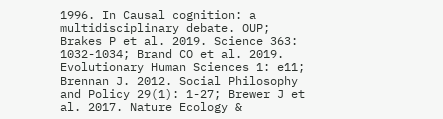1996. In Causal cognition: a multidisciplinary debate. OUP; Brakes P et al. 2019. Science 363: 1032-1034; Brand CO et al. 2019. Evolutionary Human Sciences 1: e11; Brennan J. 2012. Social Philosophy and Policy 29(1): 1-27; Brewer J et al. 2017. Nature Ecology &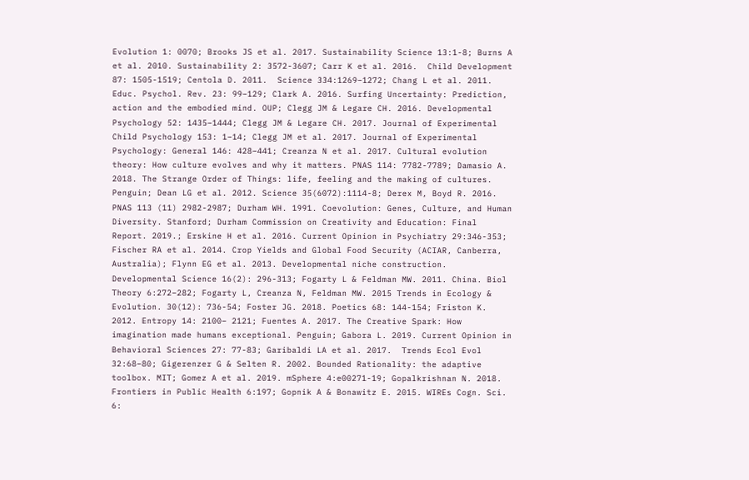Evolution 1: 0070; Brooks JS et al. 2017. Sustainability Science 13:1-8; Burns A et al. 2010. Sustainability 2: 3572-3607; Carr K et al. 2016.  Child Development 87: 1505-1519; Centola D. 2011.  Science 334:1269–1272; Chang L et al. 2011. Educ. Psychol. Rev. 23: 99–129; Clark A. 2016. Surfing Uncertainty: Prediction, action and the embodied mind. OUP; Clegg JM & Legare CH. 2016. Developmental Psychology 52: 1435–1444; Clegg JM & Legare CH. 2017. Journal of Experimental Child Psychology 153: 1–14; Clegg JM et al. 2017. Journal of Experimental Psychology: General 146: 428–441; Creanza N et al. 2017. Cultural evolution theory: How culture evolves and why it matters. PNAS 114: 7782-7789; Damasio A. 2018. The Strange Order of Things: life, feeling and the making of cultures. Penguin; Dean LG et al. 2012. Science 35(6072):1114-8; Derex M, Boyd R. 2016. PNAS 113 (11) 2982-2987; Durham WH. 1991. Coevolution: Genes, Culture, and Human Diversity. Stanford; Durham Commission on Creativity and Education: Final Report. 2019.; Erskine H et al. 2016. Current Opinion in Psychiatry 29:346-353; Fischer RA et al. 2014. Crop Yields and Global Food Security (ACIAR, Canberra, Australia); Flynn EG et al. 2013. Developmental niche construction. Developmental Science 16(2): 296-313; Fogarty L & Feldman MW. 2011. China. Biol Theory 6:272–282; Fogarty L, Creanza N, Feldman MW. 2015 Trends in Ecology & Evolution. 30(12): 736-54; Foster JG. 2018. Poetics 68: 144-154; Friston K. 2012. Entropy 14: 2100– 2121; Fuentes A. 2017. The Creative Spark: How imagination made humans exceptional. Penguin; Gabora L. 2019. Current Opinion in Behavioral Sciences 27: 77-83; Garibaldi LA et al. 2017.  Trends Ecol Evol 32:68–80; Gigerenzer G & Selten R. 2002. Bounded Rationality: the adaptive toolbox. MIT; Gomez A et al. 2019. mSphere 4:e00271-19; Gopalkrishnan N. 2018. Frontiers in Public Health 6:197; Gopnik A & Bonawitz E. 2015. WIREs Cogn. Sci. 6: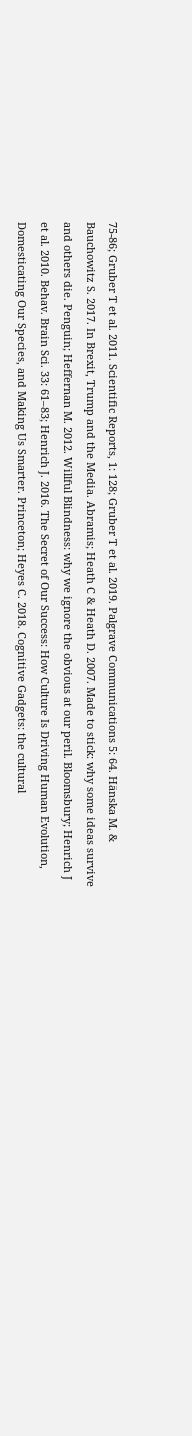75-86; Gruber T et al. 2011. Scientific Reports, 1: 128; Gruber T et al. 2019. Palgrave Communications 5: 64. Hänska M. & Bauchowitz S. 2017. In Brexit, Trump and the Media. Abramis; Heath C & Heath D. 2007. Made to stick: why some ideas survive and others die. Penguin; Heffernan M. 2012. Willful Blindness: why we ignore the obvious at our peril. Bloomsbury; Henrich J et al. 2010. Behav. Brain Sci. 33: 61–83; Henrich J. 2016. The Secret of Our Success: How Culture Is Driving Human Evolution, Domesticating Our Species, and Making Us Smarter. Princeton; Heyes C. 2018. Cognitive Gadgets: the cultural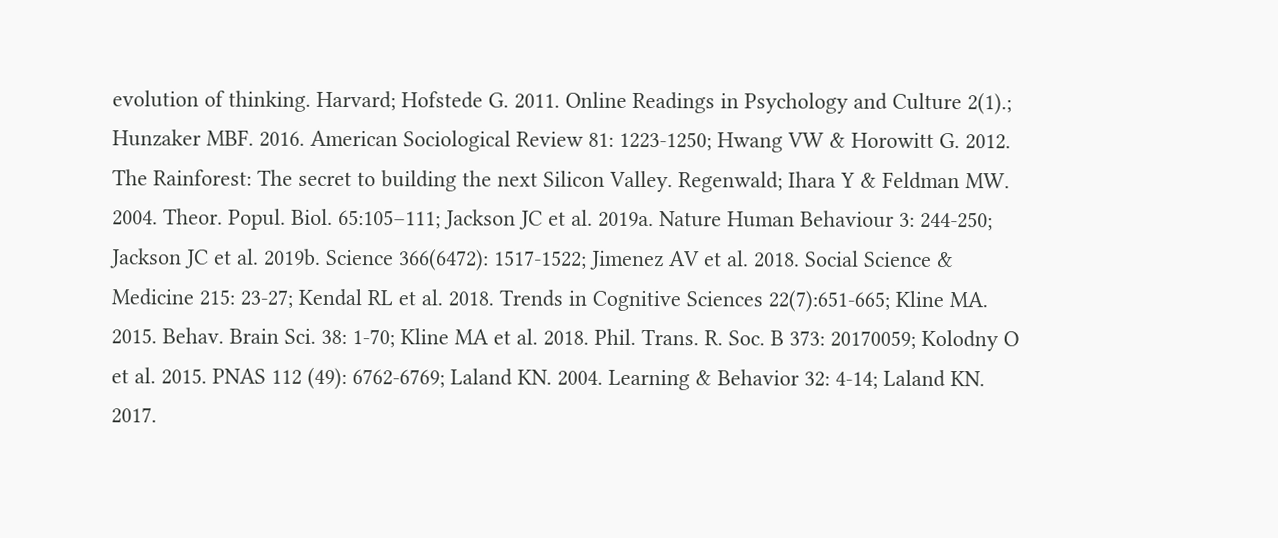evolution of thinking. Harvard; Hofstede G. 2011. Online Readings in Psychology and Culture 2(1).; Hunzaker MBF. 2016. American Sociological Review 81: 1223-1250; Hwang VW & Horowitt G. 2012. The Rainforest: The secret to building the next Silicon Valley. Regenwald; Ihara Y & Feldman MW. 2004. Theor. Popul. Biol. 65:105–111; Jackson JC et al. 2019a. Nature Human Behaviour 3: 244-250; Jackson JC et al. 2019b. Science 366(6472): 1517-1522; Jimenez AV et al. 2018. Social Science & Medicine 215: 23-27; Kendal RL et al. 2018. Trends in Cognitive Sciences 22(7):651-665; Kline MA. 2015. Behav. Brain Sci. 38: 1-70; Kline MA et al. 2018. Phil. Trans. R. Soc. B 373: 20170059; Kolodny O et al. 2015. PNAS 112 (49): 6762-6769; Laland KN. 2004. Learning & Behavior 32: 4-14; Laland KN. 2017.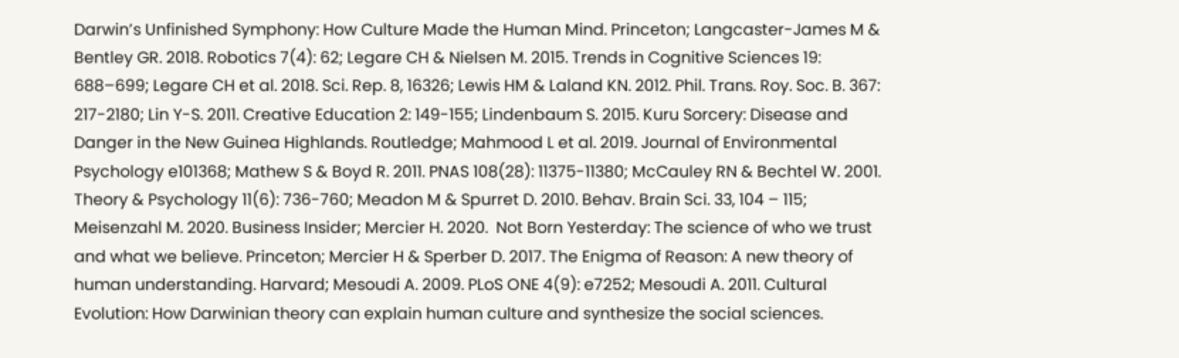Darwin’s Unfinished Symphony: How Culture Made the Human Mind. Princeton; Langcaster-James M & Bentley GR. 2018. Robotics 7(4): 62; Legare CH & Nielsen M. 2015. Trends in Cognitive Sciences 19: 688–699; Legare CH et al. 2018. Sci. Rep. 8, 16326; Lewis HM & Laland KN. 2012. Phil. Trans. Roy. Soc. B. 367: 217-2180; Lin Y-S. 2011. Creative Education 2: 149-155; Lindenbaum S. 2015. Kuru Sorcery: Disease and Danger in the New Guinea Highlands. Routledge; Mahmood L et al. 2019. Journal of Environmental Psychology e101368; Mathew S & Boyd R. 2011. PNAS 108(28): 11375-11380; McCauley RN & Bechtel W. 2001. Theory & Psychology 11(6): 736-760; Meadon M & Spurret D. 2010. Behav. Brain Sci. 33, 104 – 115; Meisenzahl M. 2020. Business Insider; Mercier H. 2020.  Not Born Yesterday: The science of who we trust and what we believe. Princeton; Mercier H & Sperber D. 2017. The Enigma of Reason: A new theory of human understanding. Harvard; Mesoudi A. 2009. PLoS ONE 4(9): e7252; Mesoudi A. 2011. Cultural Evolution: How Darwinian theory can explain human culture and synthesize the social sciences.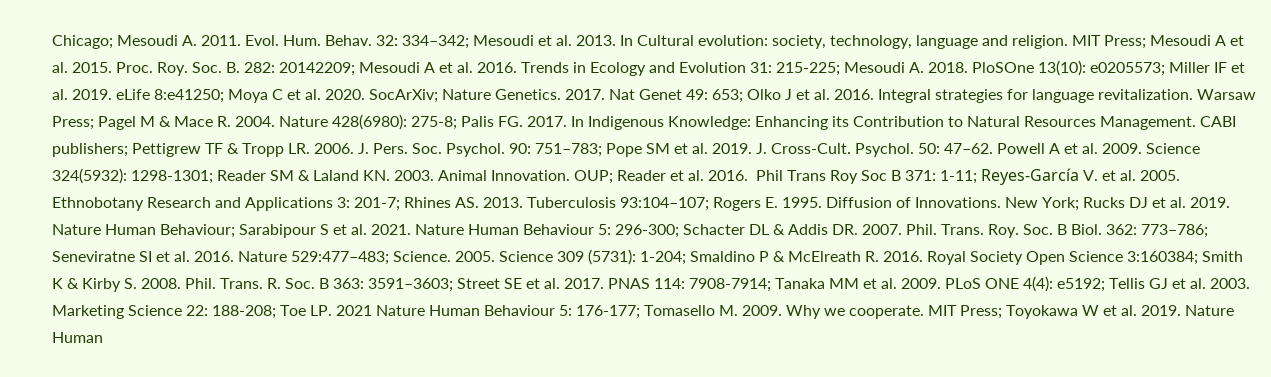Chicago; Mesoudi A. 2011. Evol. Hum. Behav. 32: 334–342; Mesoudi et al. 2013. In Cultural evolution: society, technology, language and religion. MIT Press; Mesoudi A et al. 2015. Proc. Roy. Soc. B. 282: 20142209; Mesoudi A et al. 2016. Trends in Ecology and Evolution 31: 215-225; Mesoudi A. 2018. PloSOne 13(10): e0205573; Miller IF et al. 2019. eLife 8:e41250; Moya C et al. 2020. SocArXiv; Nature Genetics. 2017. Nat Genet 49: 653; Olko J et al. 2016. Integral strategies for language revitalization. Warsaw Press; Pagel M & Mace R. 2004. Nature 428(6980): 275-8; Palis FG. 2017. In Indigenous Knowledge: Enhancing its Contribution to Natural Resources Management. CABI publishers; Pettigrew TF & Tropp LR. 2006. J. Pers. Soc. Psychol. 90: 751–783; Pope SM et al. 2019. J. Cross-Cult. Psychol. 50: 47–62. Powell A et al. 2009. Science 324(5932): 1298-1301; Reader SM & Laland KN. 2003. Animal Innovation. OUP; Reader et al. 2016.  Phil Trans Roy Soc B 371: 1-11; Reyes-García V. et al. 2005. Ethnobotany Research and Applications 3: 201-7; Rhines AS. 2013. Tuberculosis 93:104–107; Rogers E. 1995. Diffusion of Innovations. New York; Rucks DJ et al. 2019. Nature Human Behaviour; Sarabipour S et al. 2021. Nature Human Behaviour 5: 296-300; Schacter DL & Addis DR. 2007. Phil. Trans. Roy. Soc. B Biol. 362: 773–786; Seneviratne SI et al. 2016. Nature 529:477–483; Science. 2005. Science 309 (5731): 1-204; Smaldino P & McElreath R. 2016. Royal Society Open Science 3:160384; Smith K & Kirby S. 2008. Phil. Trans. R. Soc. B 363: 3591–3603; Street SE et al. 2017. PNAS 114: 7908-7914; Tanaka MM et al. 2009. PLoS ONE 4(4): e5192; Tellis GJ et al. 2003. Marketing Science 22: 188-208; Toe LP. 2021 Nature Human Behaviour 5: 176-177; Tomasello M. 2009. Why we cooperate. MIT Press; Toyokawa W et al. 2019. Nature Human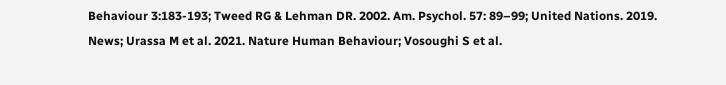Behaviour 3:183-193; Tweed RG & Lehman DR. 2002. Am. Psychol. 57: 89–99; United Nations. 2019. News; Urassa M et al. 2021. Nature Human Behaviour; Vosoughi S et al.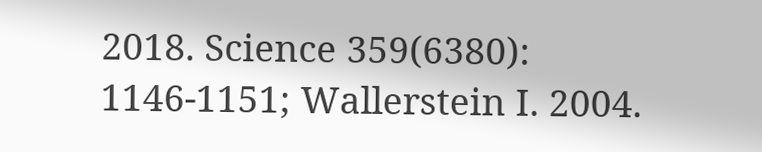2018. Science 359(6380): 1146-1151; Wallerstein I. 2004.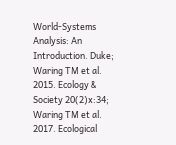World-Systems Analysis: An Introduction. Duke; Waring TM et al. 2015. Ecology & Society 20(2)x:34; Waring TM et al. 2017. Ecological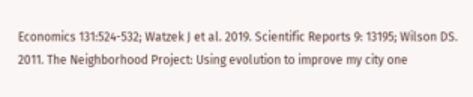Economics 131:524-532; Watzek J et al. 2019. Scientific Reports 9: 13195; Wilson DS. 2011. The Neighborhood Project: Using evolution to improve my city one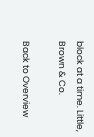block at a time. Little, Brown & Co.

Back to Overview